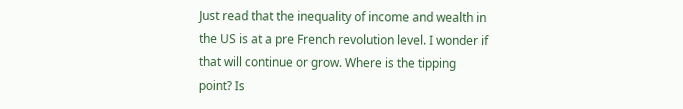Just read that the inequality of income and wealth in the US is at a pre French revolution level. I wonder if that will continue or grow. Where is the tipping point? Is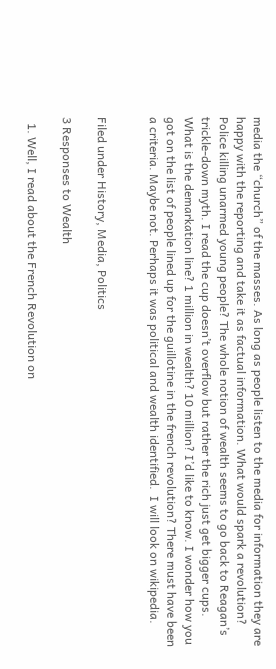media the “church” of the masses. As long as people listen to the media for information they are happy with the reporting and take it as factual information. What would spark a revolution? Police killing unarmed young people? The whole notion of wealth seems to go back to Reagan’s trickle-down myth. I read the cup doesn’t overflow but rather the rich just get bigger cups. What is the demarkation line? 1 million in wealth? 10 million? I’d like to know. I wonder how you got on the list of people lined up for the guillotine in the french revolution? There must have been a criteria. Maybe not. Perhaps it was political and wealth identified.  I will look on wikipedia.


Filed under History, Media, Politics

3 Responses to Wealth

  1. Well, I read about the French Revolution on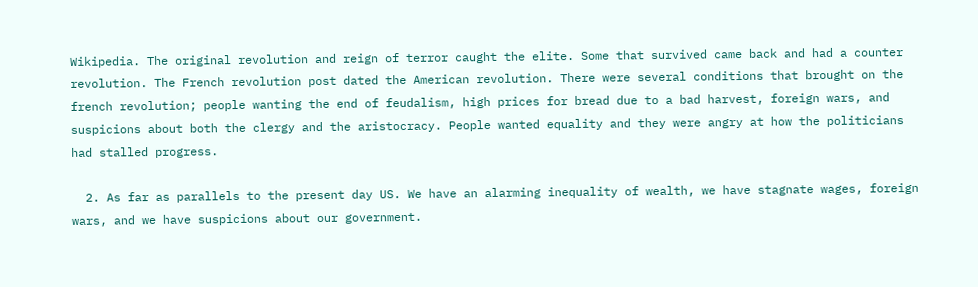Wikipedia. The original revolution and reign of terror caught the elite. Some that survived came back and had a counter revolution. The French revolution post dated the American revolution. There were several conditions that brought on the french revolution; people wanting the end of feudalism, high prices for bread due to a bad harvest, foreign wars, and suspicions about both the clergy and the aristocracy. People wanted equality and they were angry at how the politicians had stalled progress.

  2. As far as parallels to the present day US. We have an alarming inequality of wealth, we have stagnate wages, foreign wars, and we have suspicions about our government.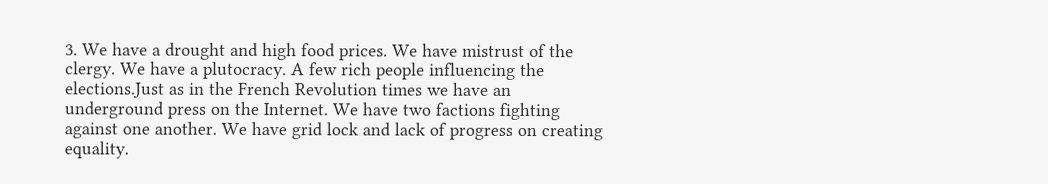3. We have a drought and high food prices. We have mistrust of the clergy. We have a plutocracy. A few rich people influencing the elections.Just as in the French Revolution times we have an underground press on the Internet. We have two factions fighting against one another. We have grid lock and lack of progress on creating equality.